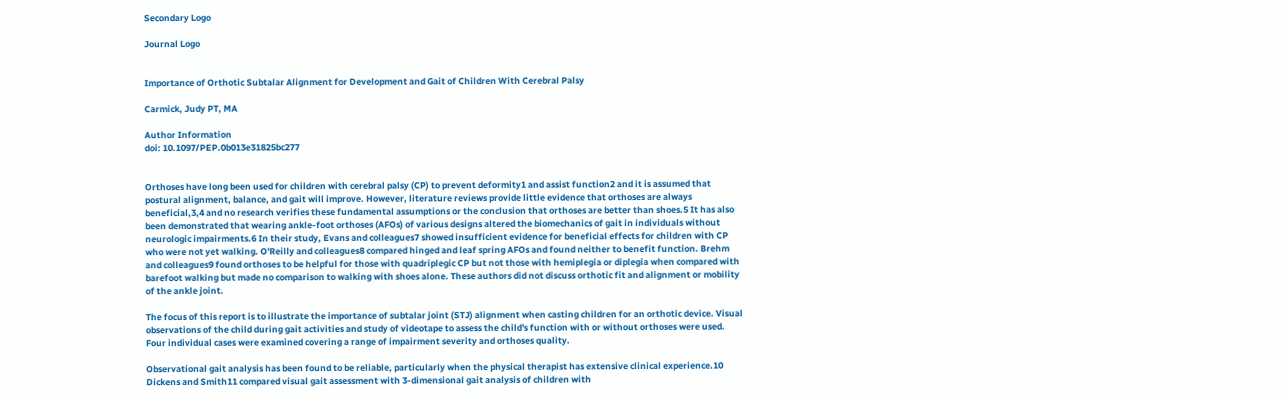Secondary Logo

Journal Logo


Importance of Orthotic Subtalar Alignment for Development and Gait of Children With Cerebral Palsy

Carmick, Judy PT, MA

Author Information
doi: 10.1097/PEP.0b013e31825bc277


Orthoses have long been used for children with cerebral palsy (CP) to prevent deformity1 and assist function2 and it is assumed that postural alignment, balance, and gait will improve. However, literature reviews provide little evidence that orthoses are always beneficial,3,4 and no research verifies these fundamental assumptions or the conclusion that orthoses are better than shoes.5 It has also been demonstrated that wearing ankle-foot orthoses (AFOs) of various designs altered the biomechanics of gait in individuals without neurologic impairments.6 In their study, Evans and colleagues7 showed insufficient evidence for beneficial effects for children with CP who were not yet walking. O'Reilly and colleagues8 compared hinged and leaf spring AFOs and found neither to benefit function. Brehm and colleagues9 found orthoses to be helpful for those with quadriplegic CP but not those with hemiplegia or diplegia when compared with barefoot walking but made no comparison to walking with shoes alone. These authors did not discuss orthotic fit and alignment or mobility of the ankle joint.

The focus of this report is to illustrate the importance of subtalar joint (STJ) alignment when casting children for an orthotic device. Visual observations of the child during gait activities and study of videotape to assess the child's function with or without orthoses were used. Four individual cases were examined covering a range of impairment severity and orthoses quality.

Observational gait analysis has been found to be reliable, particularly when the physical therapist has extensive clinical experience.10 Dickens and Smith11 compared visual gait assessment with 3-dimensional gait analysis of children with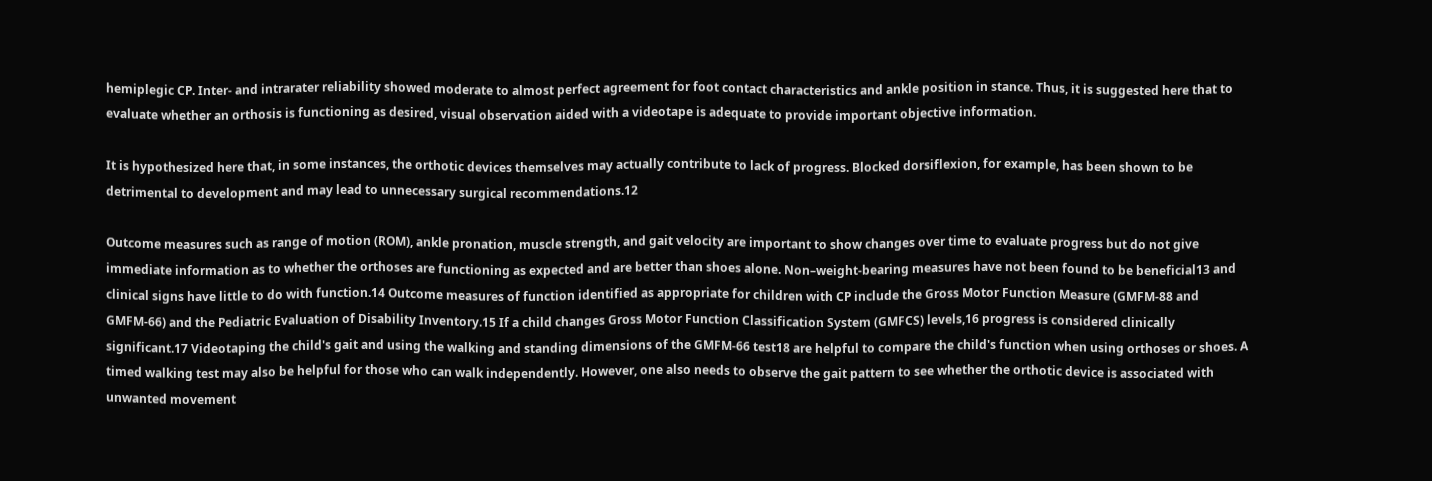hemiplegic CP. Inter- and intrarater reliability showed moderate to almost perfect agreement for foot contact characteristics and ankle position in stance. Thus, it is suggested here that to evaluate whether an orthosis is functioning as desired, visual observation aided with a videotape is adequate to provide important objective information.

It is hypothesized here that, in some instances, the orthotic devices themselves may actually contribute to lack of progress. Blocked dorsiflexion, for example, has been shown to be detrimental to development and may lead to unnecessary surgical recommendations.12

Outcome measures such as range of motion (ROM), ankle pronation, muscle strength, and gait velocity are important to show changes over time to evaluate progress but do not give immediate information as to whether the orthoses are functioning as expected and are better than shoes alone. Non–weight-bearing measures have not been found to be beneficial13 and clinical signs have little to do with function.14 Outcome measures of function identified as appropriate for children with CP include the Gross Motor Function Measure (GMFM-88 and GMFM-66) and the Pediatric Evaluation of Disability Inventory.15 If a child changes Gross Motor Function Classification System (GMFCS) levels,16 progress is considered clinically significant.17 Videotaping the child's gait and using the walking and standing dimensions of the GMFM-66 test18 are helpful to compare the child's function when using orthoses or shoes. A timed walking test may also be helpful for those who can walk independently. However, one also needs to observe the gait pattern to see whether the orthotic device is associated with unwanted movement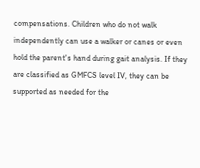compensations. Children who do not walk independently can use a walker or canes or even hold the parent's hand during gait analysis. If they are classified as GMFCS level IV, they can be supported as needed for the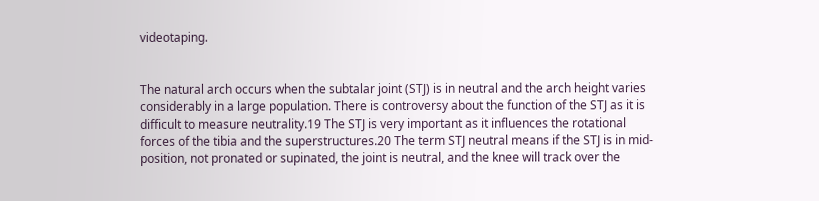videotaping.


The natural arch occurs when the subtalar joint (STJ) is in neutral and the arch height varies considerably in a large population. There is controversy about the function of the STJ as it is difficult to measure neutrality.19 The STJ is very important as it influences the rotational forces of the tibia and the superstructures.20 The term STJ neutral means if the STJ is in mid-position, not pronated or supinated, the joint is neutral, and the knee will track over the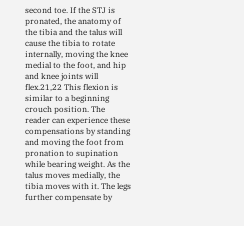second toe. If the STJ is pronated, the anatomy of the tibia and the talus will cause the tibia to rotate internally, moving the knee medial to the foot, and hip and knee joints will flex.21,22 This flexion is similar to a beginning crouch position. The reader can experience these compensations by standing and moving the foot from pronation to supination while bearing weight. As the talus moves medially, the tibia moves with it. The legs further compensate by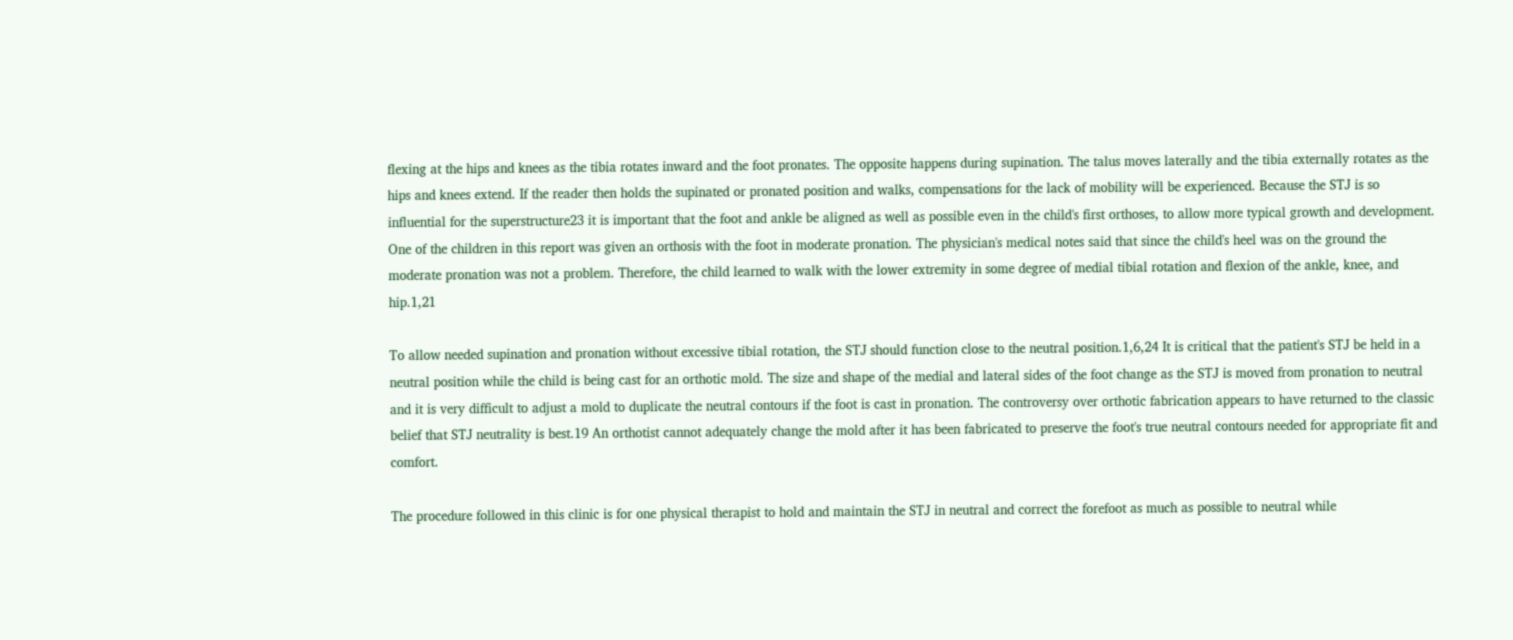flexing at the hips and knees as the tibia rotates inward and the foot pronates. The opposite happens during supination. The talus moves laterally and the tibia externally rotates as the hips and knees extend. If the reader then holds the supinated or pronated position and walks, compensations for the lack of mobility will be experienced. Because the STJ is so influential for the superstructure23 it is important that the foot and ankle be aligned as well as possible even in the child's first orthoses, to allow more typical growth and development. One of the children in this report was given an orthosis with the foot in moderate pronation. The physician's medical notes said that since the child's heel was on the ground the moderate pronation was not a problem. Therefore, the child learned to walk with the lower extremity in some degree of medial tibial rotation and flexion of the ankle, knee, and hip.1,21

To allow needed supination and pronation without excessive tibial rotation, the STJ should function close to the neutral position.1,6,24 It is critical that the patient's STJ be held in a neutral position while the child is being cast for an orthotic mold. The size and shape of the medial and lateral sides of the foot change as the STJ is moved from pronation to neutral and it is very difficult to adjust a mold to duplicate the neutral contours if the foot is cast in pronation. The controversy over orthotic fabrication appears to have returned to the classic belief that STJ neutrality is best.19 An orthotist cannot adequately change the mold after it has been fabricated to preserve the foot's true neutral contours needed for appropriate fit and comfort.

The procedure followed in this clinic is for one physical therapist to hold and maintain the STJ in neutral and correct the forefoot as much as possible to neutral while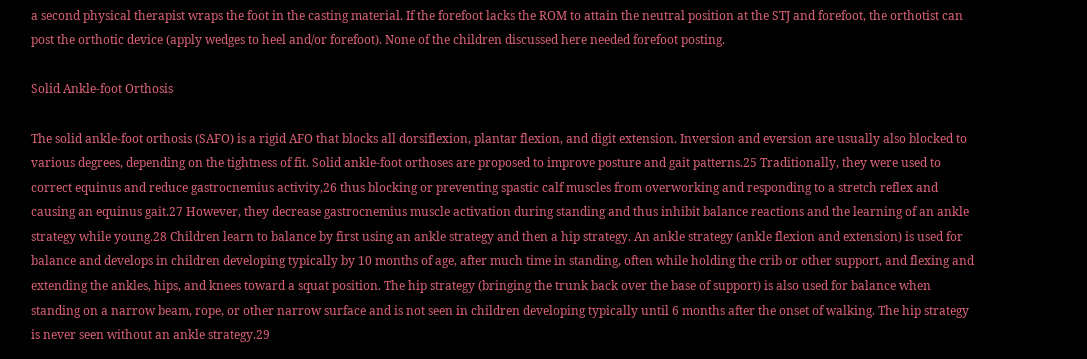a second physical therapist wraps the foot in the casting material. If the forefoot lacks the ROM to attain the neutral position at the STJ and forefoot, the orthotist can post the orthotic device (apply wedges to heel and/or forefoot). None of the children discussed here needed forefoot posting.

Solid Ankle-foot Orthosis

The solid ankle-foot orthosis (SAFO) is a rigid AFO that blocks all dorsiflexion, plantar flexion, and digit extension. Inversion and eversion are usually also blocked to various degrees, depending on the tightness of fit. Solid ankle-foot orthoses are proposed to improve posture and gait patterns.25 Traditionally, they were used to correct equinus and reduce gastrocnemius activity,26 thus blocking or preventing spastic calf muscles from overworking and responding to a stretch reflex and causing an equinus gait.27 However, they decrease gastrocnemius muscle activation during standing and thus inhibit balance reactions and the learning of an ankle strategy while young.28 Children learn to balance by first using an ankle strategy and then a hip strategy. An ankle strategy (ankle flexion and extension) is used for balance and develops in children developing typically by 10 months of age, after much time in standing, often while holding the crib or other support, and flexing and extending the ankles, hips, and knees toward a squat position. The hip strategy (bringing the trunk back over the base of support) is also used for balance when standing on a narrow beam, rope, or other narrow surface and is not seen in children developing typically until 6 months after the onset of walking. The hip strategy is never seen without an ankle strategy.29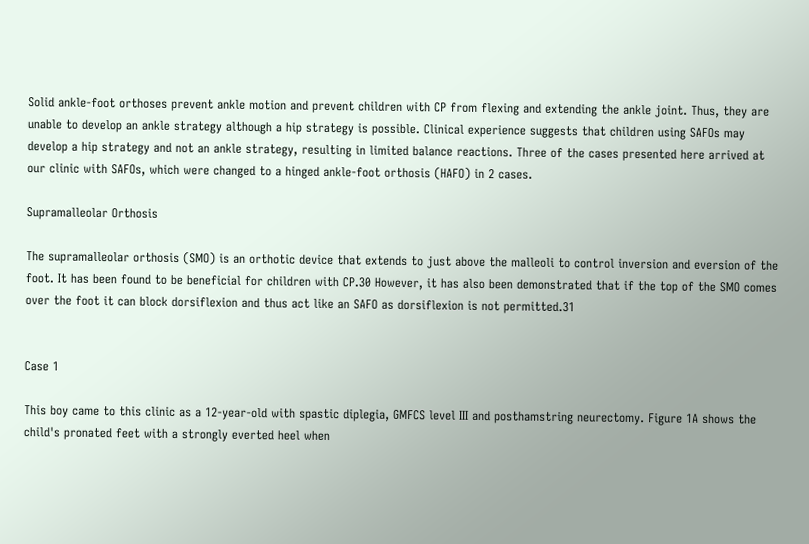Solid ankle-foot orthoses prevent ankle motion and prevent children with CP from flexing and extending the ankle joint. Thus, they are unable to develop an ankle strategy although a hip strategy is possible. Clinical experience suggests that children using SAFOs may develop a hip strategy and not an ankle strategy, resulting in limited balance reactions. Three of the cases presented here arrived at our clinic with SAFOs, which were changed to a hinged ankle-foot orthosis (HAFO) in 2 cases.

Supramalleolar Orthosis

The supramalleolar orthosis (SMO) is an orthotic device that extends to just above the malleoli to control inversion and eversion of the foot. It has been found to be beneficial for children with CP.30 However, it has also been demonstrated that if the top of the SMO comes over the foot it can block dorsiflexion and thus act like an SAFO as dorsiflexion is not permitted.31


Case 1

This boy came to this clinic as a 12-year-old with spastic diplegia, GMFCS level III and posthamstring neurectomy. Figure 1A shows the child's pronated feet with a strongly everted heel when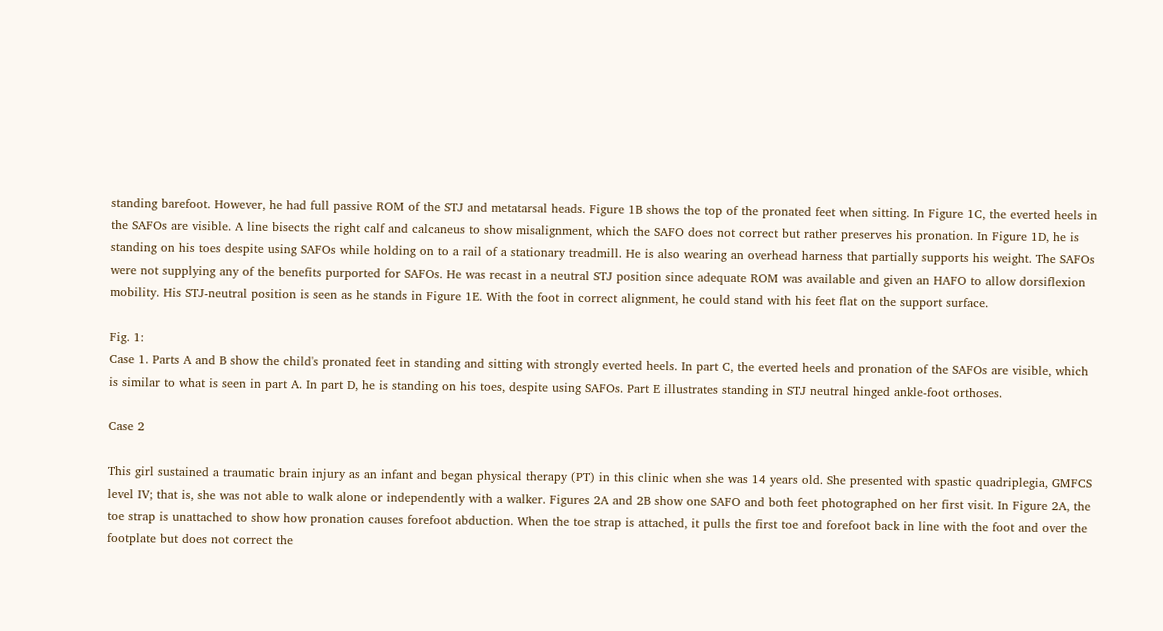standing barefoot. However, he had full passive ROM of the STJ and metatarsal heads. Figure 1B shows the top of the pronated feet when sitting. In Figure 1C, the everted heels in the SAFOs are visible. A line bisects the right calf and calcaneus to show misalignment, which the SAFO does not correct but rather preserves his pronation. In Figure 1D, he is standing on his toes despite using SAFOs while holding on to a rail of a stationary treadmill. He is also wearing an overhead harness that partially supports his weight. The SAFOs were not supplying any of the benefits purported for SAFOs. He was recast in a neutral STJ position since adequate ROM was available and given an HAFO to allow dorsiflexion mobility. His STJ-neutral position is seen as he stands in Figure 1E. With the foot in correct alignment, he could stand with his feet flat on the support surface.

Fig. 1:
Case 1. Parts A and B show the child's pronated feet in standing and sitting with strongly everted heels. In part C, the everted heels and pronation of the SAFOs are visible, which is similar to what is seen in part A. In part D, he is standing on his toes, despite using SAFOs. Part E illustrates standing in STJ neutral hinged ankle-foot orthoses.

Case 2

This girl sustained a traumatic brain injury as an infant and began physical therapy (PT) in this clinic when she was 14 years old. She presented with spastic quadriplegia, GMFCS level IV; that is, she was not able to walk alone or independently with a walker. Figures 2A and 2B show one SAFO and both feet photographed on her first visit. In Figure 2A, the toe strap is unattached to show how pronation causes forefoot abduction. When the toe strap is attached, it pulls the first toe and forefoot back in line with the foot and over the footplate but does not correct the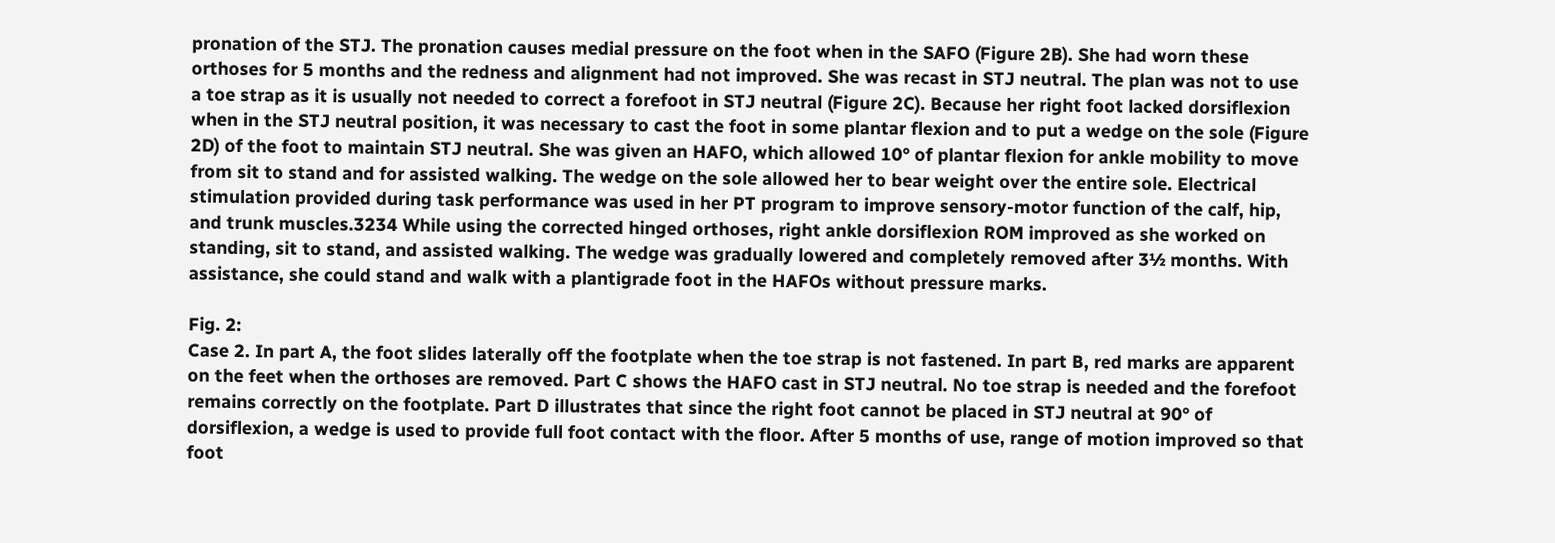pronation of the STJ. The pronation causes medial pressure on the foot when in the SAFO (Figure 2B). She had worn these orthoses for 5 months and the redness and alignment had not improved. She was recast in STJ neutral. The plan was not to use a toe strap as it is usually not needed to correct a forefoot in STJ neutral (Figure 2C). Because her right foot lacked dorsiflexion when in the STJ neutral position, it was necessary to cast the foot in some plantar flexion and to put a wedge on the sole (Figure 2D) of the foot to maintain STJ neutral. She was given an HAFO, which allowed 10° of plantar flexion for ankle mobility to move from sit to stand and for assisted walking. The wedge on the sole allowed her to bear weight over the entire sole. Electrical stimulation provided during task performance was used in her PT program to improve sensory-motor function of the calf, hip, and trunk muscles.3234 While using the corrected hinged orthoses, right ankle dorsiflexion ROM improved as she worked on standing, sit to stand, and assisted walking. The wedge was gradually lowered and completely removed after 3½ months. With assistance, she could stand and walk with a plantigrade foot in the HAFOs without pressure marks.

Fig. 2:
Case 2. In part A, the foot slides laterally off the footplate when the toe strap is not fastened. In part B, red marks are apparent on the feet when the orthoses are removed. Part C shows the HAFO cast in STJ neutral. No toe strap is needed and the forefoot remains correctly on the footplate. Part D illustrates that since the right foot cannot be placed in STJ neutral at 90° of dorsiflexion, a wedge is used to provide full foot contact with the floor. After 5 months of use, range of motion improved so that foot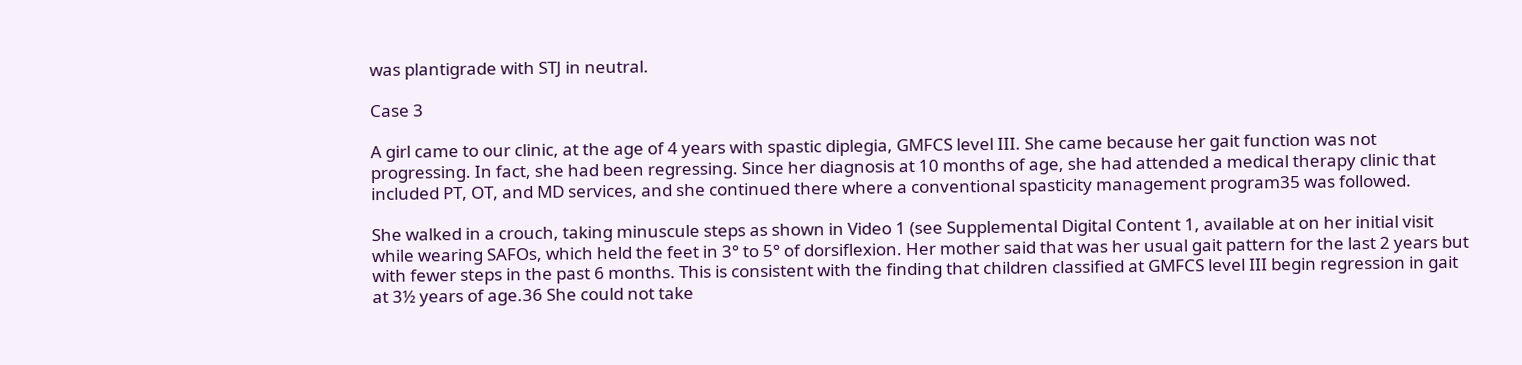was plantigrade with STJ in neutral.

Case 3

A girl came to our clinic, at the age of 4 years with spastic diplegia, GMFCS level III. She came because her gait function was not progressing. In fact, she had been regressing. Since her diagnosis at 10 months of age, she had attended a medical therapy clinic that included PT, OT, and MD services, and she continued there where a conventional spasticity management program35 was followed.

She walked in a crouch, taking minuscule steps as shown in Video 1 (see Supplemental Digital Content 1, available at on her initial visit while wearing SAFOs, which held the feet in 3° to 5° of dorsiflexion. Her mother said that was her usual gait pattern for the last 2 years but with fewer steps in the past 6 months. This is consistent with the finding that children classified at GMFCS level III begin regression in gait at 3½ years of age.36 She could not take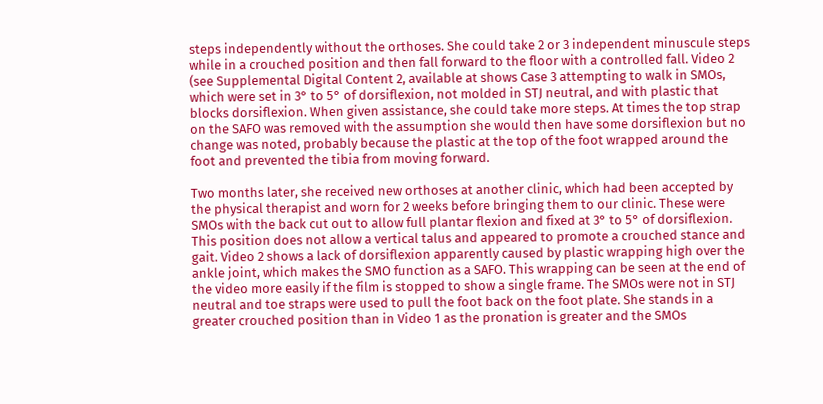steps independently without the orthoses. She could take 2 or 3 independent minuscule steps while in a crouched position and then fall forward to the floor with a controlled fall. Video 2 (see Supplemental Digital Content 2, available at shows Case 3 attempting to walk in SMOs, which were set in 3° to 5° of dorsiflexion, not molded in STJ neutral, and with plastic that blocks dorsiflexion. When given assistance, she could take more steps. At times the top strap on the SAFO was removed with the assumption she would then have some dorsiflexion but no change was noted, probably because the plastic at the top of the foot wrapped around the foot and prevented the tibia from moving forward.

Two months later, she received new orthoses at another clinic, which had been accepted by the physical therapist and worn for 2 weeks before bringing them to our clinic. These were SMOs with the back cut out to allow full plantar flexion and fixed at 3° to 5° of dorsiflexion. This position does not allow a vertical talus and appeared to promote a crouched stance and gait. Video 2 shows a lack of dorsiflexion apparently caused by plastic wrapping high over the ankle joint, which makes the SMO function as a SAFO. This wrapping can be seen at the end of the video more easily if the film is stopped to show a single frame. The SMOs were not in STJ neutral and toe straps were used to pull the foot back on the foot plate. She stands in a greater crouched position than in Video 1 as the pronation is greater and the SMOs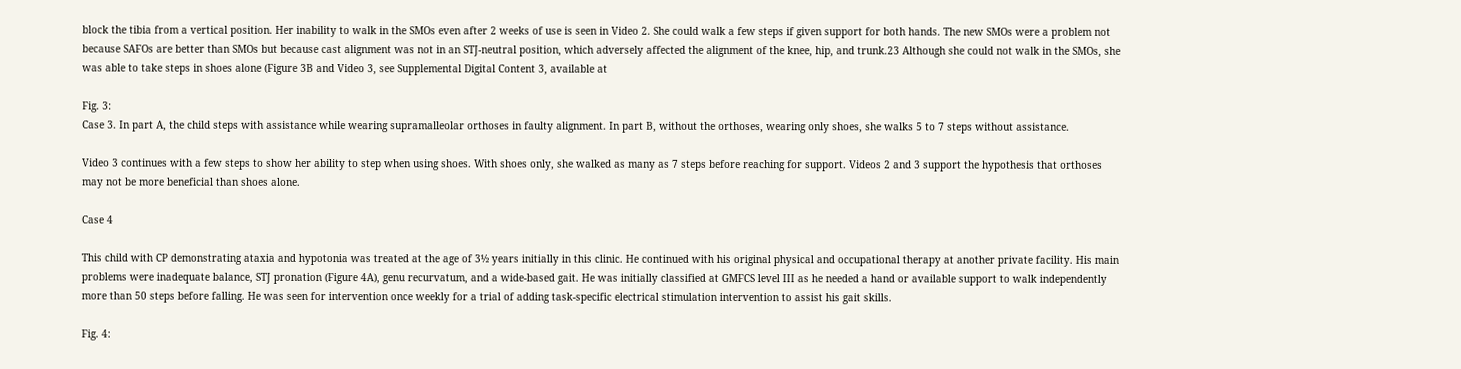block the tibia from a vertical position. Her inability to walk in the SMOs even after 2 weeks of use is seen in Video 2. She could walk a few steps if given support for both hands. The new SMOs were a problem not because SAFOs are better than SMOs but because cast alignment was not in an STJ-neutral position, which adversely affected the alignment of the knee, hip, and trunk.23 Although she could not walk in the SMOs, she was able to take steps in shoes alone (Figure 3B and Video 3, see Supplemental Digital Content 3, available at

Fig. 3:
Case 3. In part A, the child steps with assistance while wearing supramalleolar orthoses in faulty alignment. In part B, without the orthoses, wearing only shoes, she walks 5 to 7 steps without assistance.

Video 3 continues with a few steps to show her ability to step when using shoes. With shoes only, she walked as many as 7 steps before reaching for support. Videos 2 and 3 support the hypothesis that orthoses may not be more beneficial than shoes alone.

Case 4

This child with CP demonstrating ataxia and hypotonia was treated at the age of 3½ years initially in this clinic. He continued with his original physical and occupational therapy at another private facility. His main problems were inadequate balance, STJ pronation (Figure 4A), genu recurvatum, and a wide-based gait. He was initially classified at GMFCS level III as he needed a hand or available support to walk independently more than 50 steps before falling. He was seen for intervention once weekly for a trial of adding task-specific electrical stimulation intervention to assist his gait skills.

Fig. 4: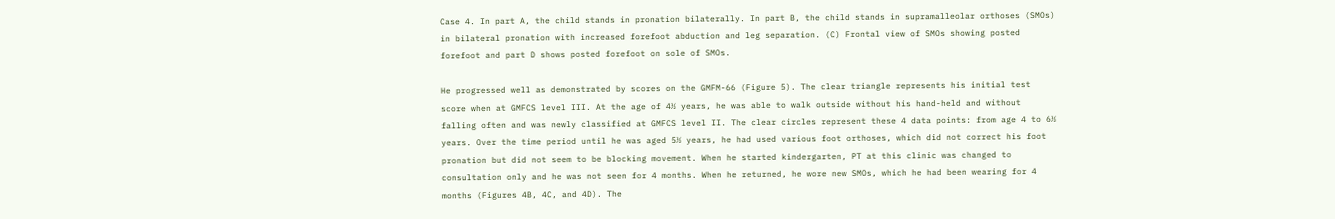Case 4. In part A, the child stands in pronation bilaterally. In part B, the child stands in supramalleolar orthoses (SMOs) in bilateral pronation with increased forefoot abduction and leg separation. (C) Frontal view of SMOs showing posted forefoot and part D shows posted forefoot on sole of SMOs.

He progressed well as demonstrated by scores on the GMFM-66 (Figure 5). The clear triangle represents his initial test score when at GMFCS level III. At the age of 4½ years, he was able to walk outside without his hand-held and without falling often and was newly classified at GMFCS level II. The clear circles represent these 4 data points: from age 4 to 6½ years. Over the time period until he was aged 5½ years, he had used various foot orthoses, which did not correct his foot pronation but did not seem to be blocking movement. When he started kindergarten, PT at this clinic was changed to consultation only and he was not seen for 4 months. When he returned, he wore new SMOs, which he had been wearing for 4 months (Figures 4B, 4C, and 4D). The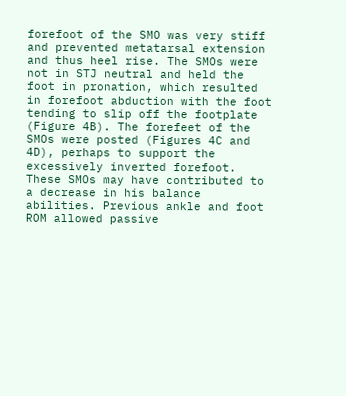forefoot of the SMO was very stiff and prevented metatarsal extension and thus heel rise. The SMOs were not in STJ neutral and held the foot in pronation, which resulted in forefoot abduction with the foot tending to slip off the footplate (Figure 4B). The forefeet of the SMOs were posted (Figures 4C and 4D), perhaps to support the excessively inverted forefoot. These SMOs may have contributed to a decrease in his balance abilities. Previous ankle and foot ROM allowed passive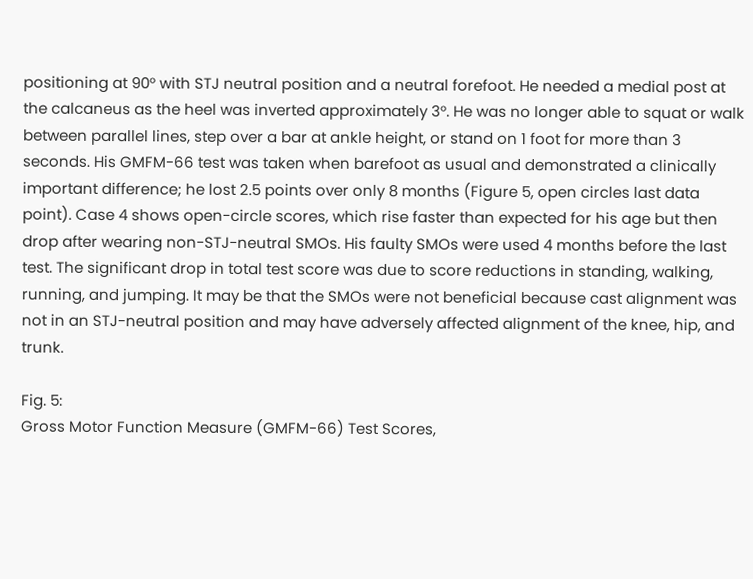positioning at 90° with STJ neutral position and a neutral forefoot. He needed a medial post at the calcaneus as the heel was inverted approximately 3°. He was no longer able to squat or walk between parallel lines, step over a bar at ankle height, or stand on 1 foot for more than 3 seconds. His GMFM-66 test was taken when barefoot as usual and demonstrated a clinically important difference; he lost 2.5 points over only 8 months (Figure 5, open circles last data point). Case 4 shows open-circle scores, which rise faster than expected for his age but then drop after wearing non-STJ-neutral SMOs. His faulty SMOs were used 4 months before the last test. The significant drop in total test score was due to score reductions in standing, walking, running, and jumping. It may be that the SMOs were not beneficial because cast alignment was not in an STJ-neutral position and may have adversely affected alignment of the knee, hip, and trunk.

Fig. 5:
Gross Motor Function Measure (GMFM-66) Test Scores,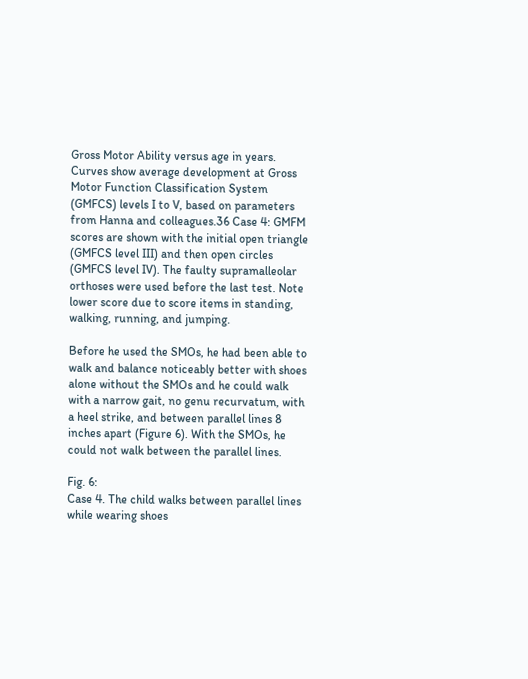Gross Motor Ability versus age in years. Curves show average development at Gross Motor Function Classification System (GMFCS) levels I to V, based on parameters from Hanna and colleagues.36 Case 4: GMFM scores are shown with the initial open triangle (GMFCS level III) and then open circles (GMFCS level IV). The faulty supramalleolar orthoses were used before the last test. Note lower score due to score items in standing, walking, running, and jumping.

Before he used the SMOs, he had been able to walk and balance noticeably better with shoes alone without the SMOs and he could walk with a narrow gait, no genu recurvatum, with a heel strike, and between parallel lines 8 inches apart (Figure 6). With the SMOs, he could not walk between the parallel lines.

Fig. 6:
Case 4. The child walks between parallel lines while wearing shoes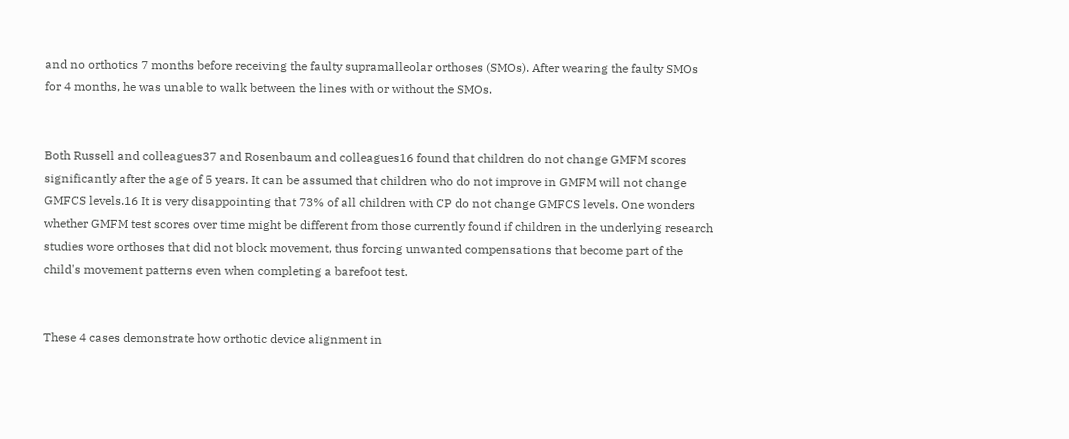and no orthotics 7 months before receiving the faulty supramalleolar orthoses (SMOs). After wearing the faulty SMOs for 4 months, he was unable to walk between the lines with or without the SMOs.


Both Russell and colleagues37 and Rosenbaum and colleagues16 found that children do not change GMFM scores significantly after the age of 5 years. It can be assumed that children who do not improve in GMFM will not change GMFCS levels.16 It is very disappointing that 73% of all children with CP do not change GMFCS levels. One wonders whether GMFM test scores over time might be different from those currently found if children in the underlying research studies wore orthoses that did not block movement, thus forcing unwanted compensations that become part of the child's movement patterns even when completing a barefoot test.


These 4 cases demonstrate how orthotic device alignment in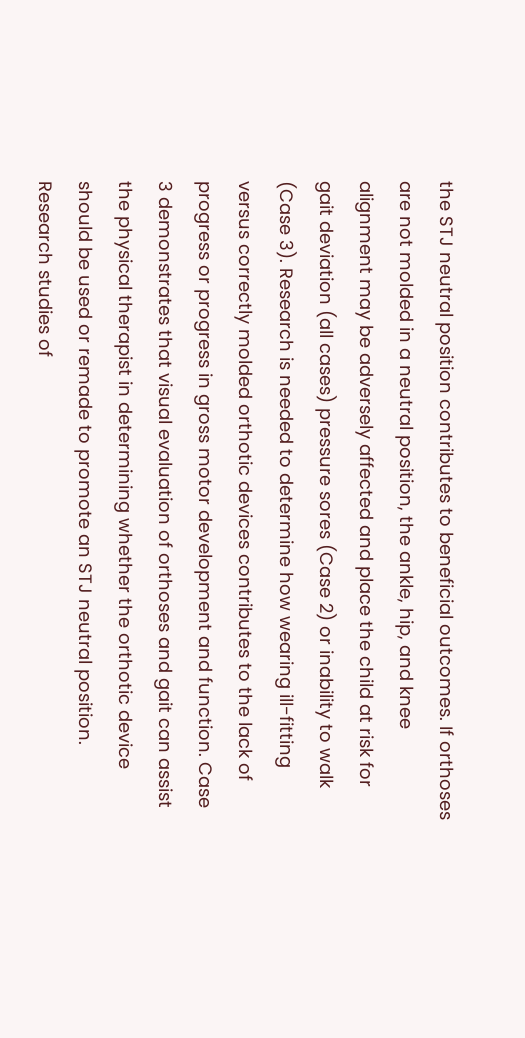the STJ neutral position contributes to beneficial outcomes. If orthoses are not molded in a neutral position, the ankle, hip, and knee alignment may be adversely affected and place the child at risk for gait deviation (all cases) pressure sores (Case 2) or inability to walk (Case 3). Research is needed to determine how wearing ill-fitting versus correctly molded orthotic devices contributes to the lack of progress or progress in gross motor development and function. Case 3 demonstrates that visual evaluation of orthoses and gait can assist the physical therapist in determining whether the orthotic device should be used or remade to promote an STJ neutral position. Research studies of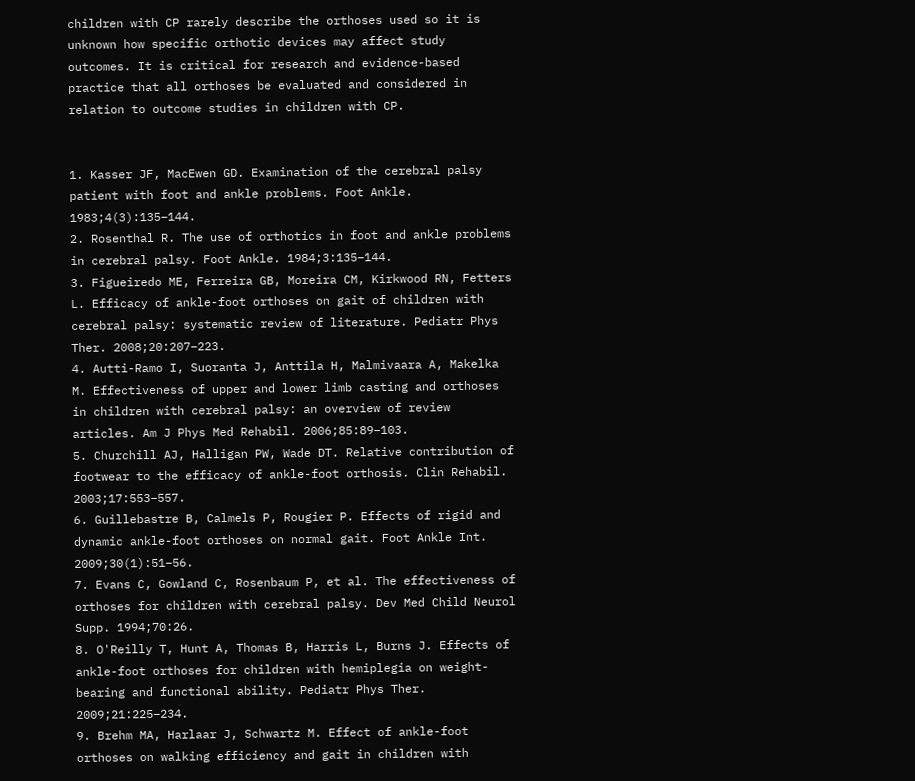children with CP rarely describe the orthoses used so it is unknown how specific orthotic devices may affect study outcomes. It is critical for research and evidence-based practice that all orthoses be evaluated and considered in relation to outcome studies in children with CP.


1. Kasser JF, MacEwen GD. Examination of the cerebral palsy patient with foot and ankle problems. Foot Ankle. 1983;4(3):135–144.
2. Rosenthal R. The use of orthotics in foot and ankle problems in cerebral palsy. Foot Ankle. 1984;3:135–144.
3. Figueiredo ME, Ferreira GB, Moreira CM, Kirkwood RN, Fetters L. Efficacy of ankle-foot orthoses on gait of children with cerebral palsy: systematic review of literature. Pediatr Phys Ther. 2008;20:207–223.
4. Autti-Ramo I, Suoranta J, Anttila H, Malmivaara A, Makelka M. Effectiveness of upper and lower limb casting and orthoses in children with cerebral palsy: an overview of review articles. Am J Phys Med Rehabil. 2006;85:89–103.
5. Churchill AJ, Halligan PW, Wade DT. Relative contribution of footwear to the efficacy of ankle-foot orthosis. Clin Rehabil. 2003;17:553–557.
6. Guillebastre B, Calmels P, Rougier P. Effects of rigid and dynamic ankle-foot orthoses on normal gait. Foot Ankle Int. 2009;30(1):51–56.
7. Evans C, Gowland C, Rosenbaum P, et al. The effectiveness of orthoses for children with cerebral palsy. Dev Med Child Neurol Supp. 1994;70:26.
8. O'Reilly T, Hunt A, Thomas B, Harris L, Burns J. Effects of ankle-foot orthoses for children with hemiplegia on weight-bearing and functional ability. Pediatr Phys Ther. 2009;21:225–234.
9. Brehm MA, Harlaar J, Schwartz M. Effect of ankle-foot orthoses on walking efficiency and gait in children with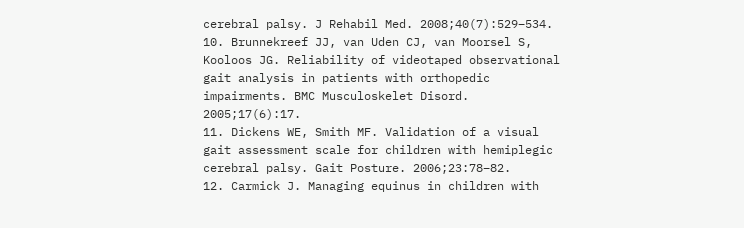cerebral palsy. J Rehabil Med. 2008;40(7):529–534.
10. Brunnekreef JJ, van Uden CJ, van Moorsel S, Kooloos JG. Reliability of videotaped observational gait analysis in patients with orthopedic impairments. BMC Musculoskelet Disord. 2005;17(6):17.
11. Dickens WE, Smith MF. Validation of a visual gait assessment scale for children with hemiplegic cerebral palsy. Gait Posture. 2006;23:78–82.
12. Carmick J. Managing equinus in children with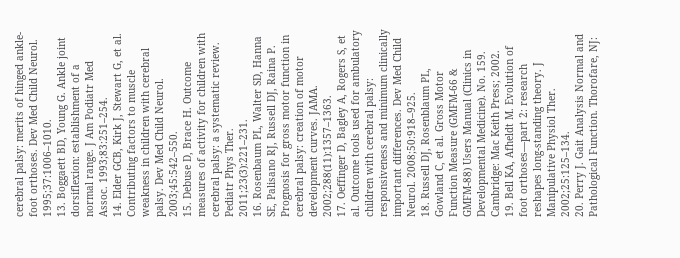cerebral palsy: merits of hinged ankle-foot orthoses. Dev Med Child Neurol. 1995;37:1006–1010.
13. Boggaett BD, Young G. Ankle joint dorsiflexion: establishment of a normal range. J Am Podiatr Med Assoc. 1993;83:251–254.
14. Elder GCB, Kirk J, Stewart G, et al. Contributing factors to muscle weakness in children with cerebral palsy. Dev Med Child Neurol. 2003;45:542–550.
15. Debuse D, Brace H. Outcome measures of activity for children with cerebral palsy: a systematic review. Pediatr Phys Ther. 2011;23(3):221–231.
16. Rosenbaum PL, Walter SD, Hanna SE, Palisano RJ, Russell DJ, Raina P. Prognosis for gross motor function in cerebral palsy: creation of motor development curves. JAMA. 2002;288(11):1357–1363.
17. Oeffinger D, Bagley A, Rogers S, et al. Outcome tools used for ambulatory children with cerebral palsy: responsiveness and minimum clinically important differences. Dev Med Child Neurol. 2008;50:918–925.
18. Russell DJ, Rosenblaum PL, Gowland C, et al. Gross Motor Function Measure (GMFM-66 & GMFM-88) Users Manual (Clinics in Developmental Medicine). No. 159. Cambridge: Mac Keith Press; 2002.
19. Bell KA, Afheldt M. Evolution of foot orthoses—part 2: research reshapes long-standing theory. J Manipulative Physiol Ther. 2002;25:125–134.
20. Perry J. Gait Analysis Normal and Pathological Function. Thorofare, NJ: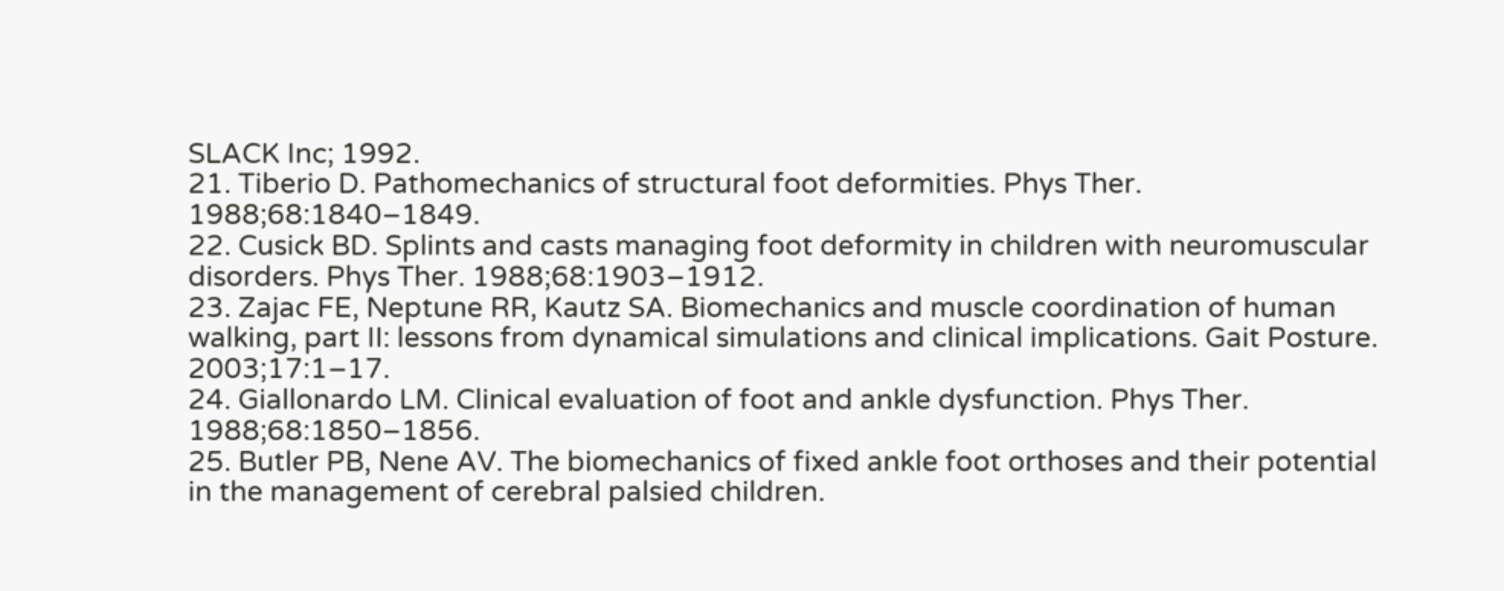SLACK Inc; 1992.
21. Tiberio D. Pathomechanics of structural foot deformities. Phys Ther. 1988;68:1840–1849.
22. Cusick BD. Splints and casts managing foot deformity in children with neuromuscular disorders. Phys Ther. 1988;68:1903–1912.
23. Zajac FE, Neptune RR, Kautz SA. Biomechanics and muscle coordination of human walking, part II: lessons from dynamical simulations and clinical implications. Gait Posture. 2003;17:1–17.
24. Giallonardo LM. Clinical evaluation of foot and ankle dysfunction. Phys Ther. 1988;68:1850–1856.
25. Butler PB, Nene AV. The biomechanics of fixed ankle foot orthoses and their potential in the management of cerebral palsied children.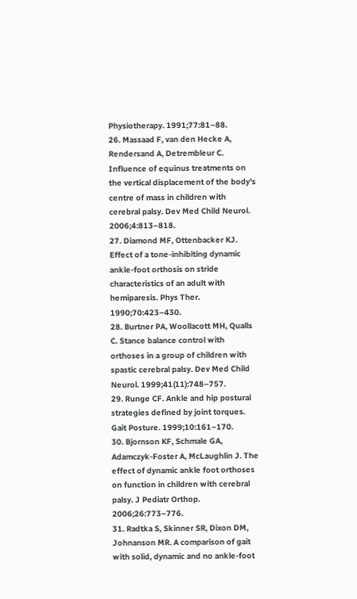Physiotherapy. 1991;77:81–88.
26. Massaad F, van den Hecke A, Rendersand A, Detrembleur C. Influence of equinus treatments on the vertical displacement of the body's centre of mass in children with cerebral palsy. Dev Med Child Neurol. 2006;4:813–818.
27. Diamond MF, Ottenbacker KJ. Effect of a tone-inhibiting dynamic ankle-foot orthosis on stride characteristics of an adult with hemiparesis. Phys Ther. 1990;70:423–430.
28. Burtner PA, Woollacott MH, Qualls C. Stance balance control with orthoses in a group of children with spastic cerebral palsy. Dev Med Child Neurol. 1999;41(11):748–757.
29. Runge CF. Ankle and hip postural strategies defined by joint torques. Gait Posture. 1999;10:161–170.
30. Bjornson KF, Schmale GA, Adamczyk-Foster A, McLaughlin J. The effect of dynamic ankle foot orthoses on function in children with cerebral palsy. J Pediatr Orthop. 2006;26:773–776.
31. Radtka S, Skinner SR, Dixon DM, Johnanson MR. A comparison of gait with solid, dynamic and no ankle-foot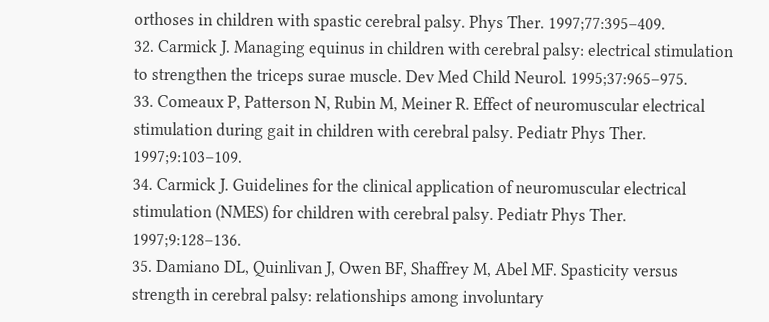orthoses in children with spastic cerebral palsy. Phys Ther. 1997;77:395–409.
32. Carmick J. Managing equinus in children with cerebral palsy: electrical stimulation to strengthen the triceps surae muscle. Dev Med Child Neurol. 1995;37:965–975.
33. Comeaux P, Patterson N, Rubin M, Meiner R. Effect of neuromuscular electrical stimulation during gait in children with cerebral palsy. Pediatr Phys Ther. 1997;9:103–109.
34. Carmick J. Guidelines for the clinical application of neuromuscular electrical stimulation (NMES) for children with cerebral palsy. Pediatr Phys Ther. 1997;9:128–136.
35. Damiano DL, Quinlivan J, Owen BF, Shaffrey M, Abel MF. Spasticity versus strength in cerebral palsy: relationships among involuntary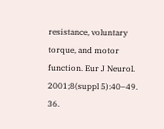resistance, voluntary torque, and motor function. Eur J Neurol. 2001;8(suppl 5):40–49.
36.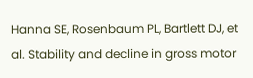Hanna SE, Rosenbaum PL, Bartlett DJ, et al. Stability and decline in gross motor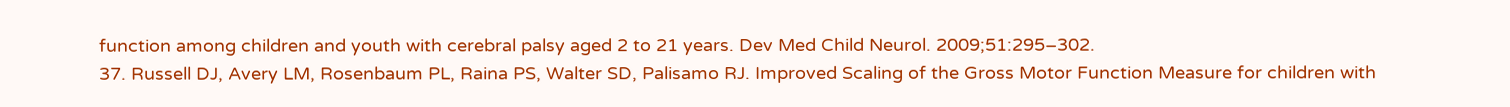function among children and youth with cerebral palsy aged 2 to 21 years. Dev Med Child Neurol. 2009;51:295–302.
37. Russell DJ, Avery LM, Rosenbaum PL, Raina PS, Walter SD, Palisamo RJ. Improved Scaling of the Gross Motor Function Measure for children with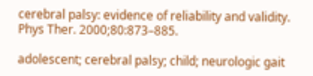cerebral palsy: evidence of reliability and validity. Phys Ther. 2000;80:873–885.

adolescent; cerebral palsy; child; neurologic gait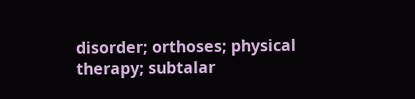disorder; orthoses; physical therapy; subtalar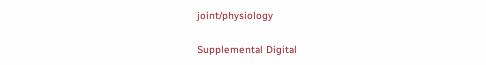joint/physiology

Supplemental Digital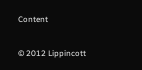Content

© 2012 Lippincott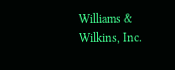Williams & Wilkins, Inc.